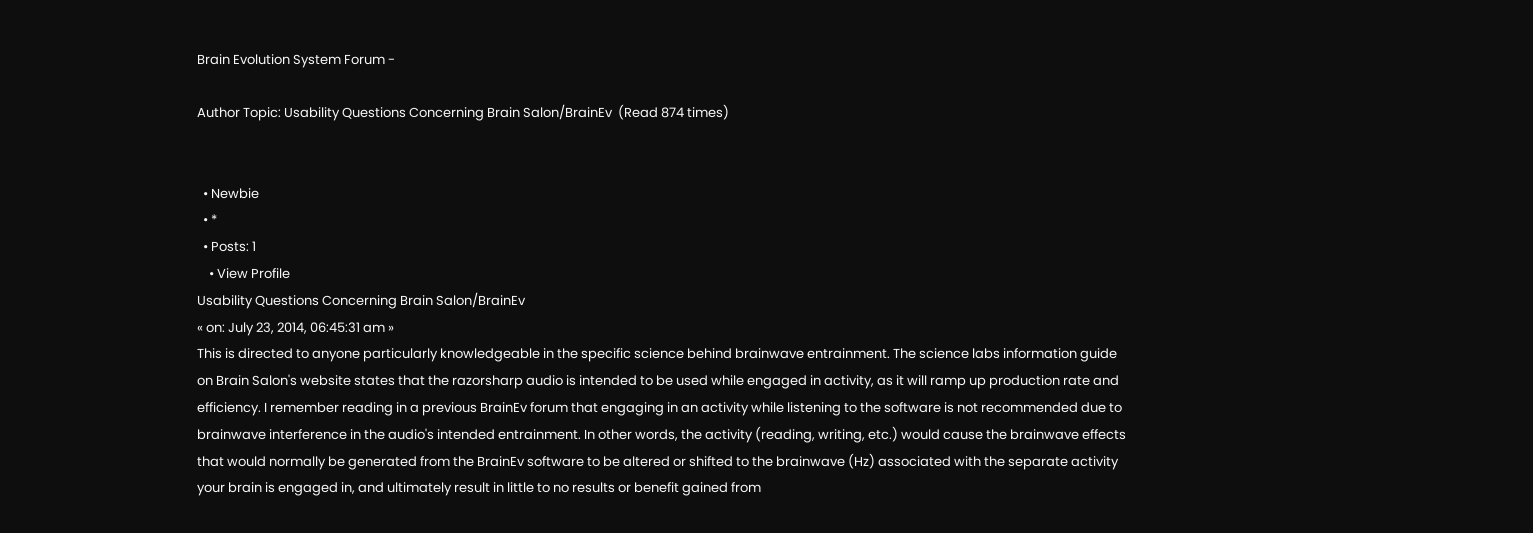Brain Evolution System Forum -

Author Topic: Usability Questions Concerning Brain Salon/BrainEv  (Read 874 times)


  • Newbie
  • *
  • Posts: 1
    • View Profile
Usability Questions Concerning Brain Salon/BrainEv
« on: July 23, 2014, 06:45:31 am »
This is directed to anyone particularly knowledgeable in the specific science behind brainwave entrainment. The science labs information guide on Brain Salon's website states that the razorsharp audio is intended to be used while engaged in activity, as it will ramp up production rate and efficiency. I remember reading in a previous BrainEv forum that engaging in an activity while listening to the software is not recommended due to brainwave interference in the audio's intended entrainment. In other words, the activity (reading, writing, etc.) would cause the brainwave effects that would normally be generated from the BrainEv software to be altered or shifted to the brainwave (Hz) associated with the separate activity your brain is engaged in, and ultimately result in little to no results or benefit gained from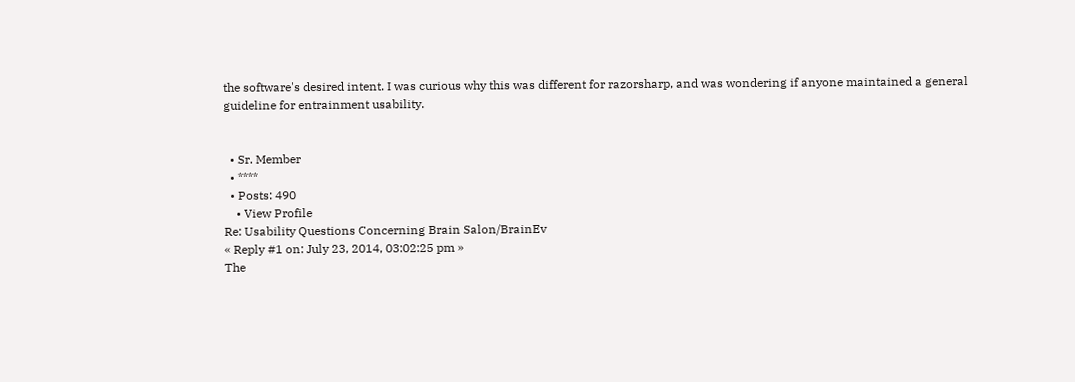the software's desired intent. I was curious why this was different for razorsharp, and was wondering if anyone maintained a general guideline for entrainment usability.


  • Sr. Member
  • ****
  • Posts: 490
    • View Profile
Re: Usability Questions Concerning Brain Salon/BrainEv
« Reply #1 on: July 23, 2014, 03:02:25 pm »
The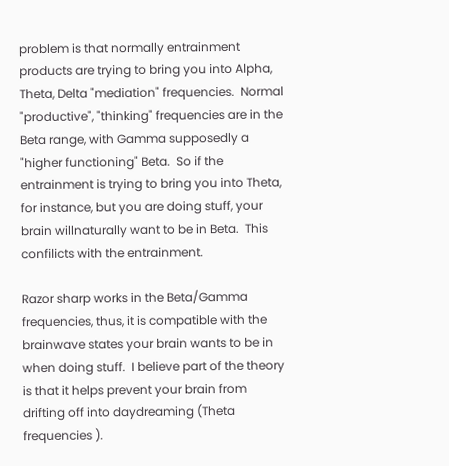problem is that normally entrainment products are trying to bring you into Alpha, Theta, Delta "mediation" frequencies.  Normal "productive", "thinking" frequencies are in the Beta range, with Gamma supposedly a "higher functioning" Beta.  So if the entrainment is trying to bring you into Theta, for instance, but you are doing stuff, your brain willnaturally want to be in Beta.  This confilicts with the entrainment.

Razor sharp works in the Beta/Gamma frequencies, thus, it is compatible with the brainwave states your brain wants to be in when doing stuff.  I believe part of the theory is that it helps prevent your brain from drifting off into daydreaming (Theta frequencies ).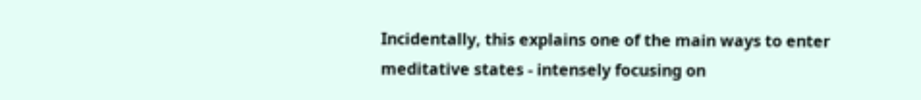Incidentally, this explains one of the main ways to enter meditative states - intensely focusing on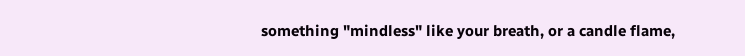something "mindless" like your breath, or a candle flame,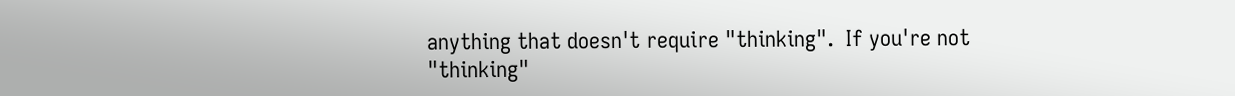anything that doesn't require "thinking".  If you're not "thinking"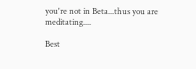you're not in Beta...thus you are meditating....

Best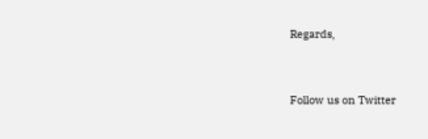Regards,


Follow us on Twitter